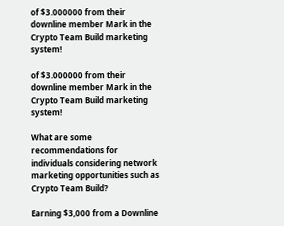of $3.000000 from their downline member Mark in the Crypto Team Build marketing system!

of $3.000000 from their downline member Mark in the Crypto Team Build marketing system!

What are some recommendations for individuals considering network marketing opportunities such as Crypto Team Build?

Earning $3,000 from a Downline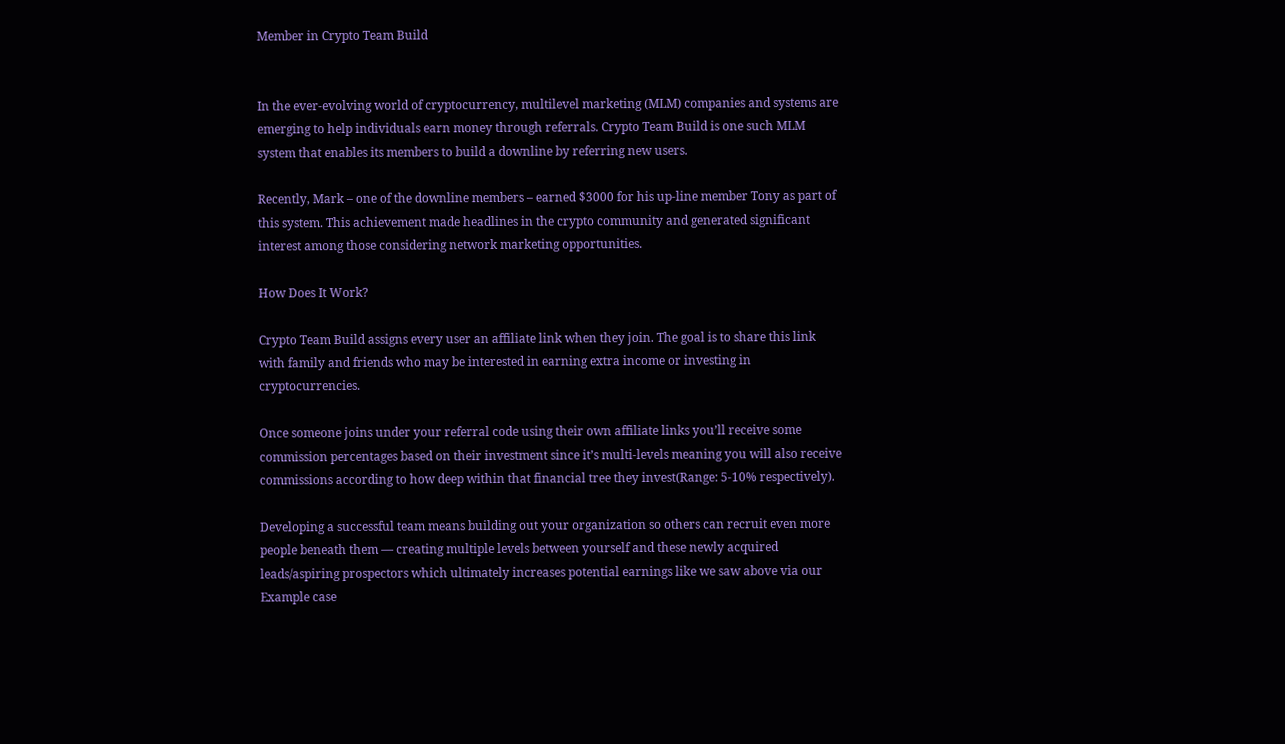Member in Crypto Team Build


In the ever-evolving world of cryptocurrency, multilevel marketing (MLM) companies and systems are emerging to help individuals earn money through referrals. Crypto Team Build is one such MLM system that enables its members to build a downline by referring new users.

Recently, Mark – one of the downline members – earned $3000 for his up-line member Tony as part of this system. This achievement made headlines in the crypto community and generated significant interest among those considering network marketing opportunities.

How Does It Work?

Crypto Team Build assigns every user an affiliate link when they join. The goal is to share this link with family and friends who may be interested in earning extra income or investing in cryptocurrencies.

Once someone joins under your referral code using their own affiliate links you’ll receive some commission percentages based on their investment since it’s multi-levels meaning you will also receive commissions according to how deep within that financial tree they invest(Range: 5-10% respectively).

Developing a successful team means building out your organization so others can recruit even more people beneath them — creating multiple levels between yourself and these newly acquired leads/aspiring prospectors which ultimately increases potential earnings like we saw above via our Example case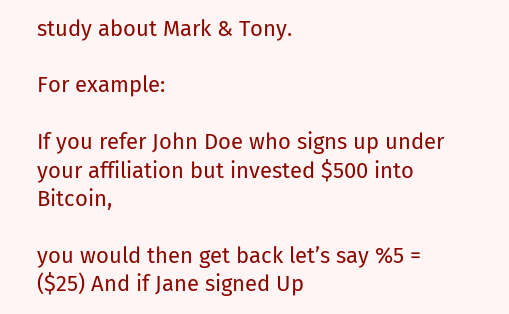study about Mark & Tony.

For example:

If you refer John Doe who signs up under your affiliation but invested $500 into Bitcoin,

you would then get back let’s say %5 = ($25) And if Jane signed Up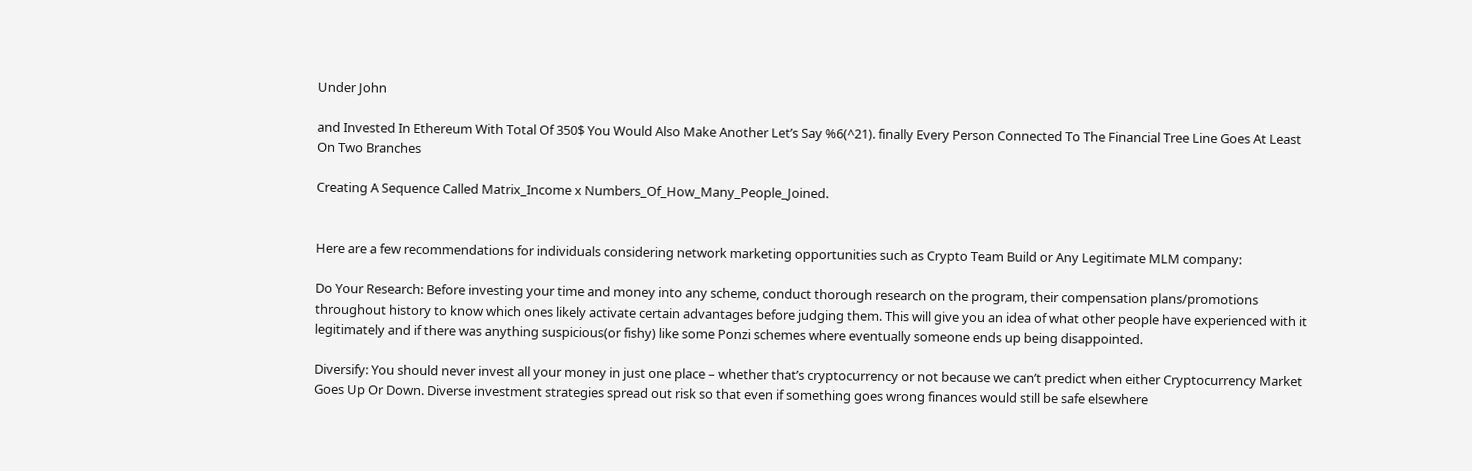Under John

and Invested In Ethereum With Total Of 350$ You Would Also Make Another Let’s Say %6(^21). finally Every Person Connected To The Financial Tree Line Goes At Least On Two Branches

Creating A Sequence Called Matrix_Income x Numbers_Of_How_Many_People_Joined.


Here are a few recommendations for individuals considering network marketing opportunities such as Crypto Team Build or Any Legitimate MLM company:

Do Your Research: Before investing your time and money into any scheme, conduct thorough research on the program, their compensation plans/promotions throughout history to know which ones likely activate certain advantages before judging them. This will give you an idea of what other people have experienced with it legitimately and if there was anything suspicious(or fishy) like some Ponzi schemes where eventually someone ends up being disappointed.

Diversify: You should never invest all your money in just one place – whether that’s cryptocurrency or not because we can’t predict when either Cryptocurrency Market Goes Up Or Down. Diverse investment strategies spread out risk so that even if something goes wrong finances would still be safe elsewhere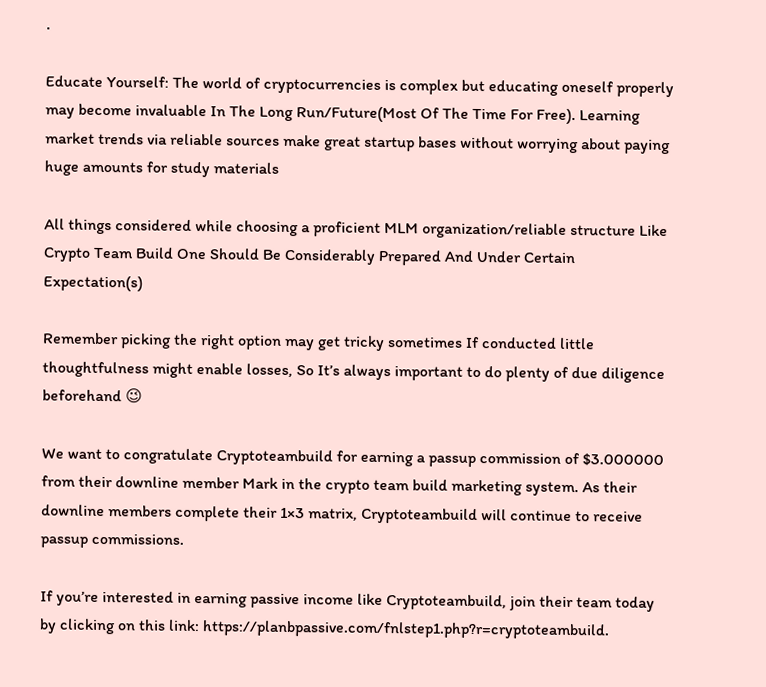.

Educate Yourself: The world of cryptocurrencies is complex but educating oneself properly may become invaluable In The Long Run/Future(Most Of The Time For Free). Learning market trends via reliable sources make great startup bases without worrying about paying huge amounts for study materials

All things considered while choosing a proficient MLM organization/reliable structure Like Crypto Team Build One Should Be Considerably Prepared And Under Certain Expectation(s)

Remember picking the right option may get tricky sometimes If conducted little thoughtfulness might enable losses, So It’s always important to do plenty of due diligence beforehand 😉

We want to congratulate Cryptoteambuild for earning a passup commission of $3.000000 from their downline member Mark in the crypto team build marketing system. As their downline members complete their 1×3 matrix, Cryptoteambuild will continue to receive passup commissions.

If you’re interested in earning passive income like Cryptoteambuild, join their team today by clicking on this link: https://planbpassive.com/fnlstep1.php?r=cryptoteambuild.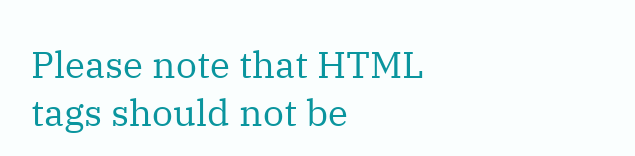Please note that HTML tags should not be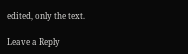edited, only the text.

Leave a Reply